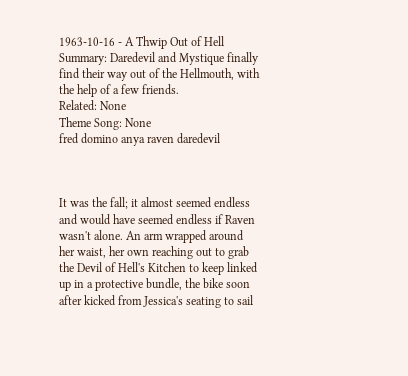1963-10-16 - A Thwip Out of Hell
Summary: Daredevil and Mystique finally find their way out of the Hellmouth, with the help of a few friends.
Related: None
Theme Song: None
fred domino anya raven daredevil



It was the fall; it almost seemed endless and would have seemed endless if Raven wasn't alone. An arm wrapped around her waist, her own reaching out to grab the Devil of Hell's Kitchen to keep linked up in a protective bundle, the bike soon after kicked from Jessica's seating to sail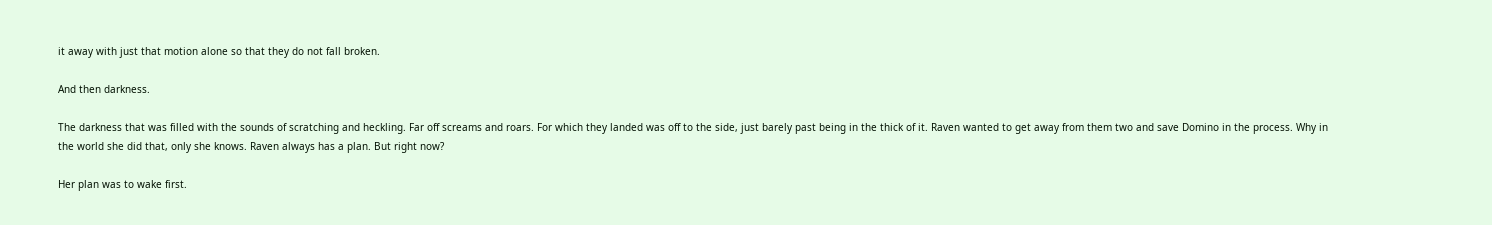it away with just that motion alone so that they do not fall broken.

And then darkness.

The darkness that was filled with the sounds of scratching and heckling. Far off screams and roars. For which they landed was off to the side, just barely past being in the thick of it. Raven wanted to get away from them two and save Domino in the process. Why in the world she did that, only she knows. Raven always has a plan. But right now?

Her plan was to wake first.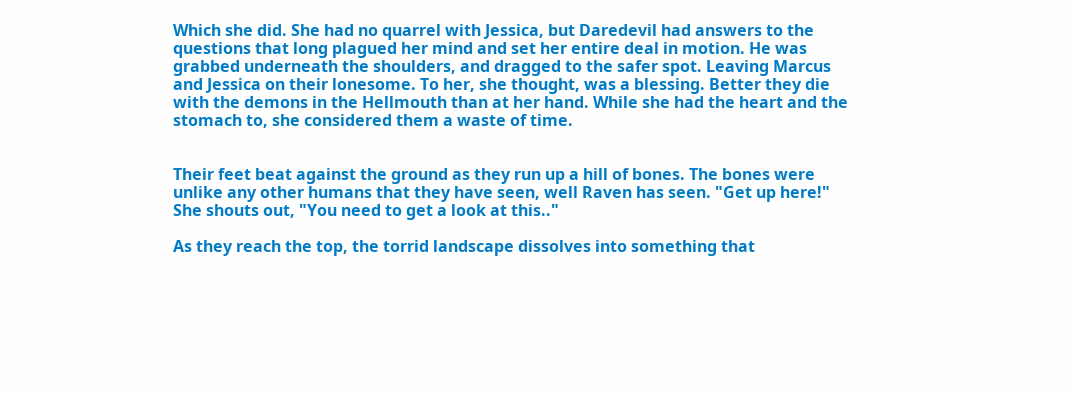Which she did. She had no quarrel with Jessica, but Daredevil had answers to the questions that long plagued her mind and set her entire deal in motion. He was grabbed underneath the shoulders, and dragged to the safer spot. Leaving Marcus and Jessica on their lonesome. To her, she thought, was a blessing. Better they die with the demons in the Hellmouth than at her hand. While she had the heart and the stomach to, she considered them a waste of time.


Their feet beat against the ground as they run up a hill of bones. The bones were unlike any other humans that they have seen, well Raven has seen. "Get up here!" She shouts out, "You need to get a look at this.."

As they reach the top, the torrid landscape dissolves into something that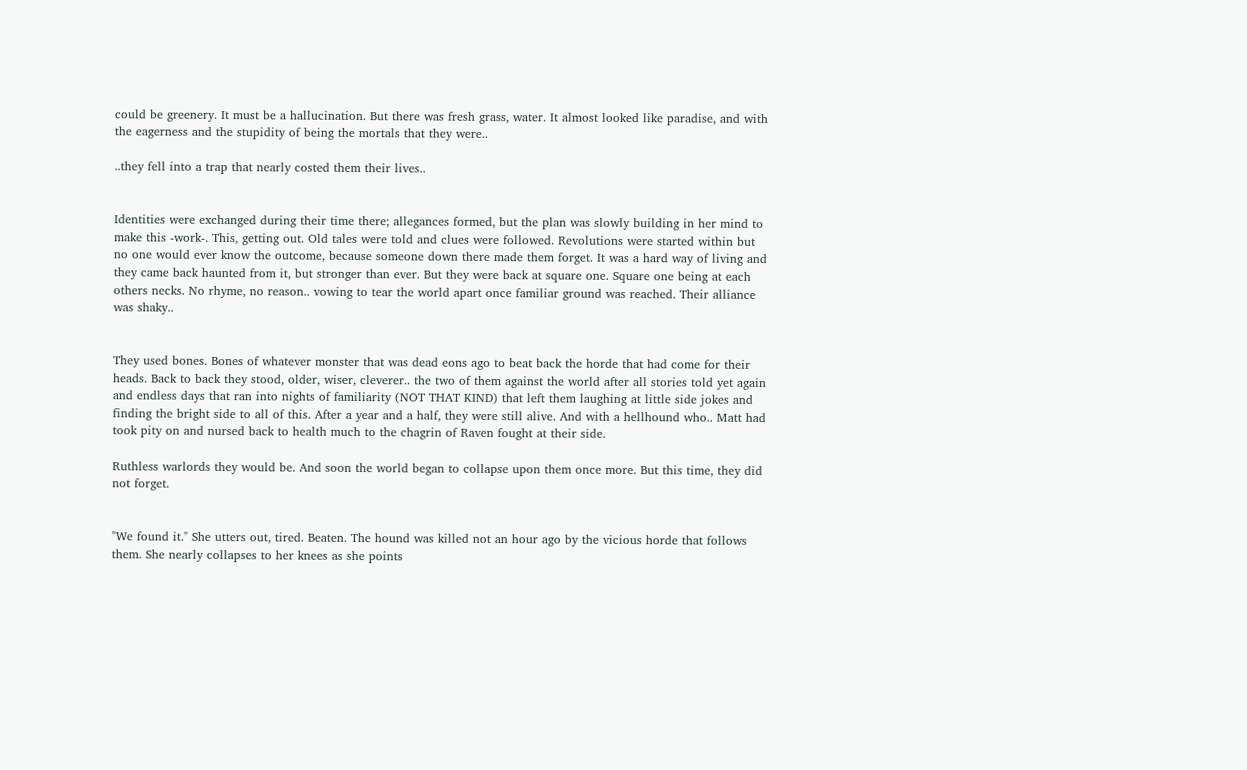could be greenery. It must be a hallucination. But there was fresh grass, water. It almost looked like paradise, and with the eagerness and the stupidity of being the mortals that they were..

..they fell into a trap that nearly costed them their lives..


Identities were exchanged during their time there; allegances formed, but the plan was slowly building in her mind to make this -work-. This, getting out. Old tales were told and clues were followed. Revolutions were started within but no one would ever know the outcome, because someone down there made them forget. It was a hard way of living and they came back haunted from it, but stronger than ever. But they were back at square one. Square one being at each others necks. No rhyme, no reason.. vowing to tear the world apart once familiar ground was reached. Their alliance was shaky..


They used bones. Bones of whatever monster that was dead eons ago to beat back the horde that had come for their heads. Back to back they stood, older, wiser, cleverer.. the two of them against the world after all stories told yet again and endless days that ran into nights of familiarity (NOT THAT KIND) that left them laughing at little side jokes and finding the bright side to all of this. After a year and a half, they were still alive. And with a hellhound who.. Matt had took pity on and nursed back to health much to the chagrin of Raven fought at their side.

Ruthless warlords they would be. And soon the world began to collapse upon them once more. But this time, they did not forget.


"We found it." She utters out, tired. Beaten. The hound was killed not an hour ago by the vicious horde that follows them. She nearly collapses to her knees as she points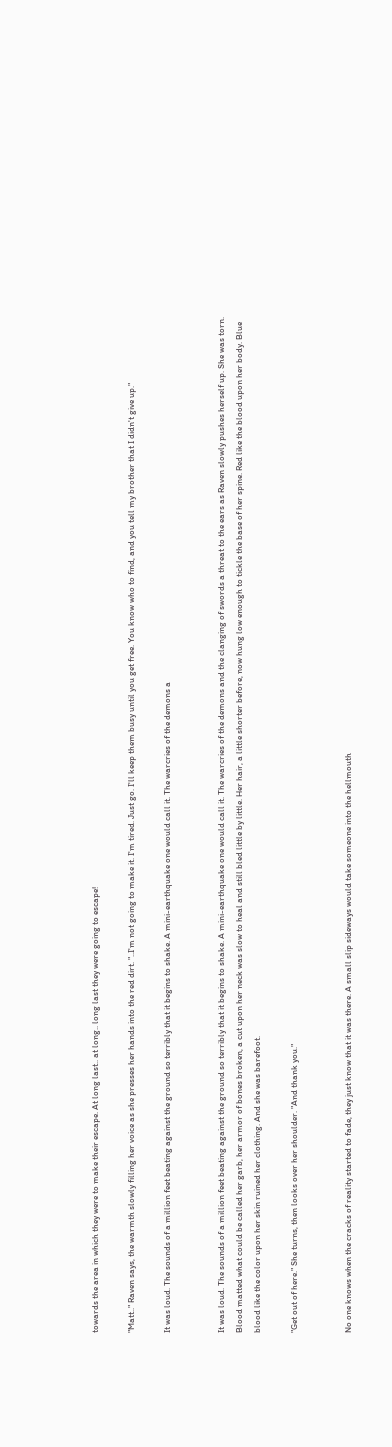towards the area in which they were to make their escape. At long last.. at long.. long last they were going to escape!

"Matt.." Raven says, the warmth slowly filling her voice as she presses her hands into the red dirt. "..I'm not going to make it. I'm tired. Just go. I'll keep them busy until you get free. You know who to find, and you tell my brother that I didn't give up."

It was loud. The sounds of a million feet beating against the ground so terribly that it begins to shake. A mini-earthquake one would call it. The warcries of the demons a


It was loud. The sounds of a million feet beating against the ground so terribly that it begins to shake. A mini-earthquake one would call it. The warcries of the demons and the clanging of swords a threat to the ears as Raven slowly pushes herself up. She was torn. Blood matted what could be called her garb, her armor of bones broken, a cut upon her neck was slow to heal and still bled little by little. Her hair, a little shorter before, now hung low enough to tickle the base of her spine. Red like the blood upon her body. Blue blood like the color upon her skin ruined her clothing. And she was barefoot.

"Get out of here." She turns, then looks over her shoulder. "And thank you."


No one knows when the cracks of reality started to fade, they just know that it was there. A small slip sideways would take someone into the hellmouth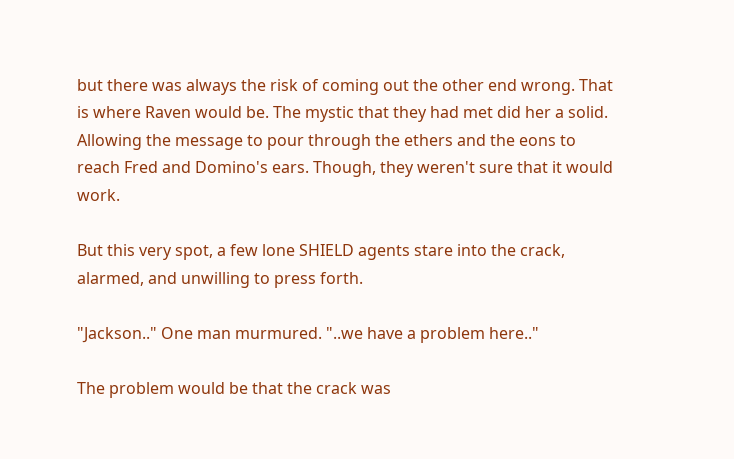but there was always the risk of coming out the other end wrong. That is where Raven would be. The mystic that they had met did her a solid. Allowing the message to pour through the ethers and the eons to reach Fred and Domino's ears. Though, they weren't sure that it would work.

But this very spot, a few lone SHIELD agents stare into the crack, alarmed, and unwilling to press forth.

"Jackson.." One man murmured. "..we have a problem here.."

The problem would be that the crack was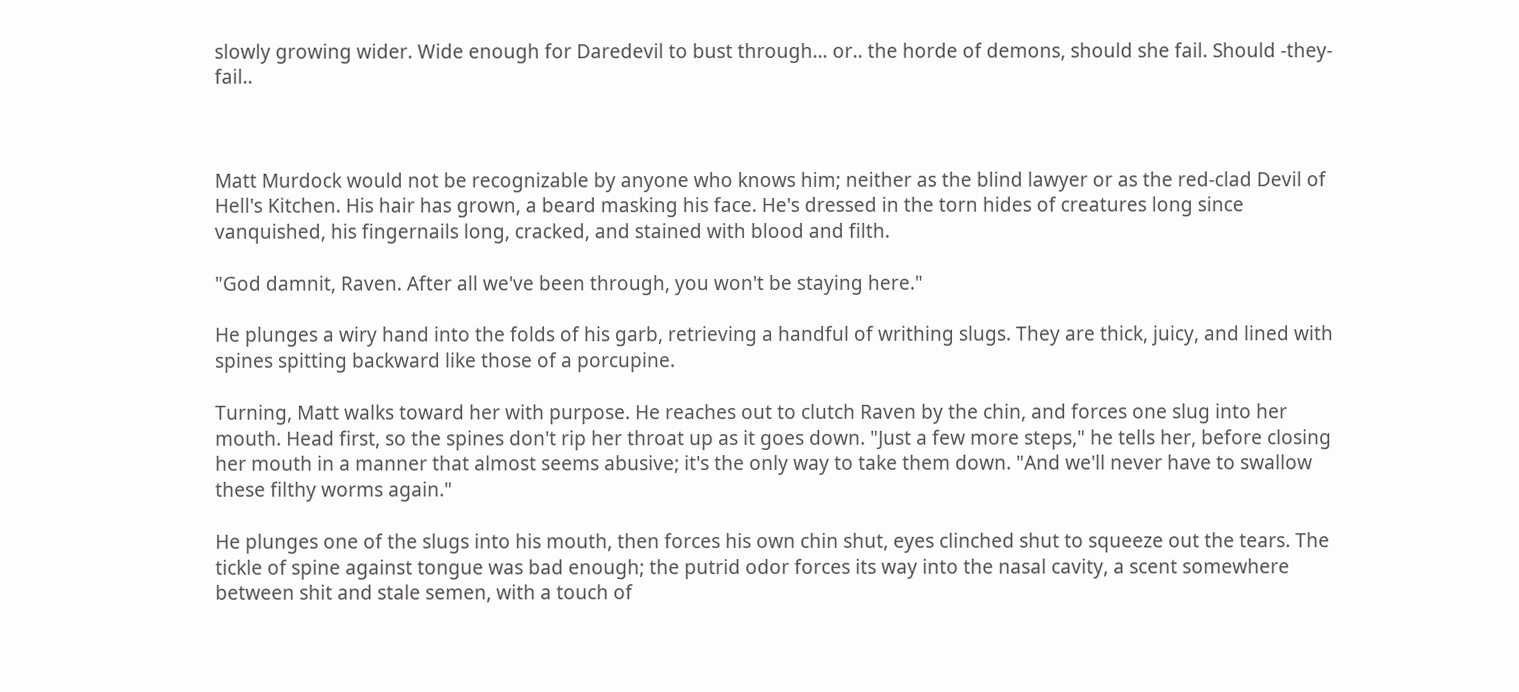slowly growing wider. Wide enough for Daredevil to bust through… or.. the horde of demons, should she fail. Should -they- fail..



Matt Murdock would not be recognizable by anyone who knows him; neither as the blind lawyer or as the red-clad Devil of Hell's Kitchen. His hair has grown, a beard masking his face. He's dressed in the torn hides of creatures long since vanquished, his fingernails long, cracked, and stained with blood and filth.

"God damnit, Raven. After all we've been through, you won't be staying here."

He plunges a wiry hand into the folds of his garb, retrieving a handful of writhing slugs. They are thick, juicy, and lined with spines spitting backward like those of a porcupine.

Turning, Matt walks toward her with purpose. He reaches out to clutch Raven by the chin, and forces one slug into her mouth. Head first, so the spines don't rip her throat up as it goes down. "Just a few more steps," he tells her, before closing her mouth in a manner that almost seems abusive; it's the only way to take them down. "And we'll never have to swallow these filthy worms again."

He plunges one of the slugs into his mouth, then forces his own chin shut, eyes clinched shut to squeeze out the tears. The tickle of spine against tongue was bad enough; the putrid odor forces its way into the nasal cavity, a scent somewhere between shit and stale semen, with a touch of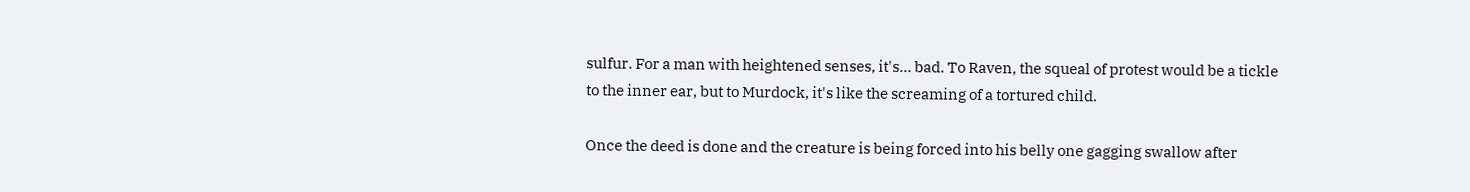sulfur. For a man with heightened senses, it's… bad. To Raven, the squeal of protest would be a tickle to the inner ear, but to Murdock, it's like the screaming of a tortured child.

Once the deed is done and the creature is being forced into his belly one gagging swallow after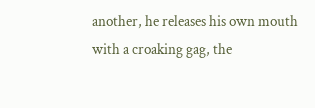another, he releases his own mouth with a croaking gag, the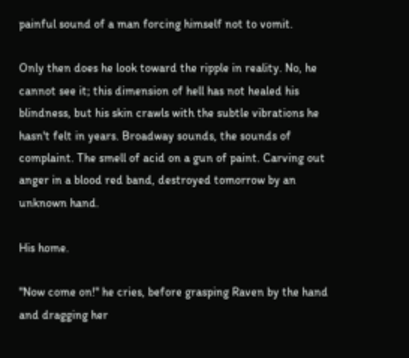painful sound of a man forcing himself not to vomit.

Only then does he look toward the ripple in reality. No, he cannot see it; this dimension of hell has not healed his blindness, but his skin crawls with the subtle vibrations he hasn't felt in years. Broadway sounds, the sounds of complaint. The smell of acid on a gun of paint. Carving out anger in a blood red band, destroyed tomorrow by an unknown hand.

His home.

"Now come on!" he cries, before grasping Raven by the hand and dragging her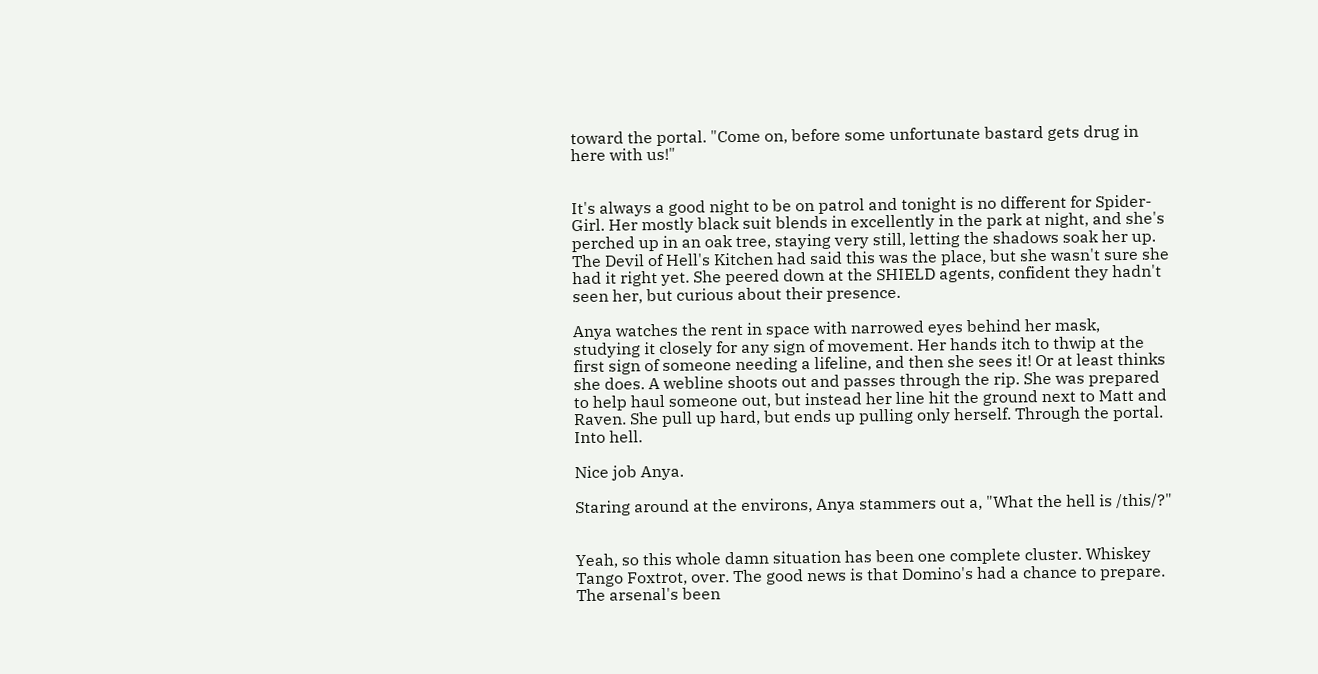toward the portal. "Come on, before some unfortunate bastard gets drug in here with us!"


It's always a good night to be on patrol and tonight is no different for Spider-Girl. Her mostly black suit blends in excellently in the park at night, and she's perched up in an oak tree, staying very still, letting the shadows soak her up. The Devil of Hell's Kitchen had said this was the place, but she wasn't sure she had it right yet. She peered down at the SHIELD agents, confident they hadn't seen her, but curious about their presence.

Anya watches the rent in space with narrowed eyes behind her mask, studying it closely for any sign of movement. Her hands itch to thwip at the first sign of someone needing a lifeline, and then she sees it! Or at least thinks she does. A webline shoots out and passes through the rip. She was prepared to help haul someone out, but instead her line hit the ground next to Matt and Raven. She pull up hard, but ends up pulling only herself. Through the portal. Into hell.

Nice job Anya.

Staring around at the environs, Anya stammers out a, "What the hell is /this/?"


Yeah, so this whole damn situation has been one complete cluster. Whiskey Tango Foxtrot, over. The good news is that Domino's had a chance to prepare. The arsenal's been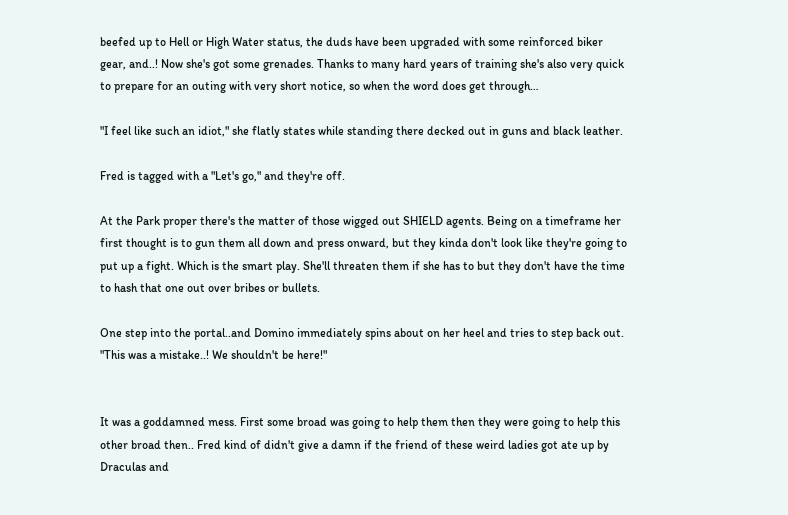beefed up to Hell or High Water status, the duds have been upgraded with some reinforced biker gear, and..! Now she's got some grenades. Thanks to many hard years of training she's also very quick to prepare for an outing with very short notice, so when the word does get through…

"I feel like such an idiot," she flatly states while standing there decked out in guns and black leather.

Fred is tagged with a "Let's go," and they're off.

At the Park proper there's the matter of those wigged out SHIELD agents. Being on a timeframe her first thought is to gun them all down and press onward, but they kinda don't look like they're going to put up a fight. Which is the smart play. She'll threaten them if she has to but they don't have the time to hash that one out over bribes or bullets.

One step into the portal..and Domino immediately spins about on her heel and tries to step back out. "This was a mistake..! We shouldn't be here!"


It was a goddamned mess. First some broad was going to help them then they were going to help this other broad then.. Fred kind of didn't give a damn if the friend of these weird ladies got ate up by Draculas and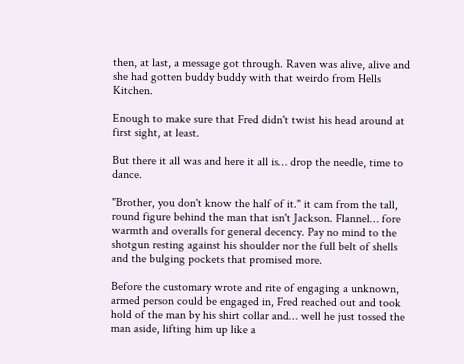then, at last, a message got through. Raven was alive, alive and she had gotten buddy buddy with that weirdo from Hells Kitchen.

Enough to make sure that Fred didn't twist his head around at first sight, at least.

But there it all was and here it all is… drop the needle, time to dance.

"Brother, you don't know the half of it." it cam from the tall, round figure behind the man that isn't Jackson. Flannel… fore warmth and overalls for general decency. Pay no mind to the shotgun resting against his shoulder nor the full belt of shells and the bulging pockets that promised more.

Before the customary wrote and rite of engaging a unknown, armed person could be engaged in, Fred reached out and took hold of the man by his shirt collar and… well he just tossed the man aside, lifting him up like a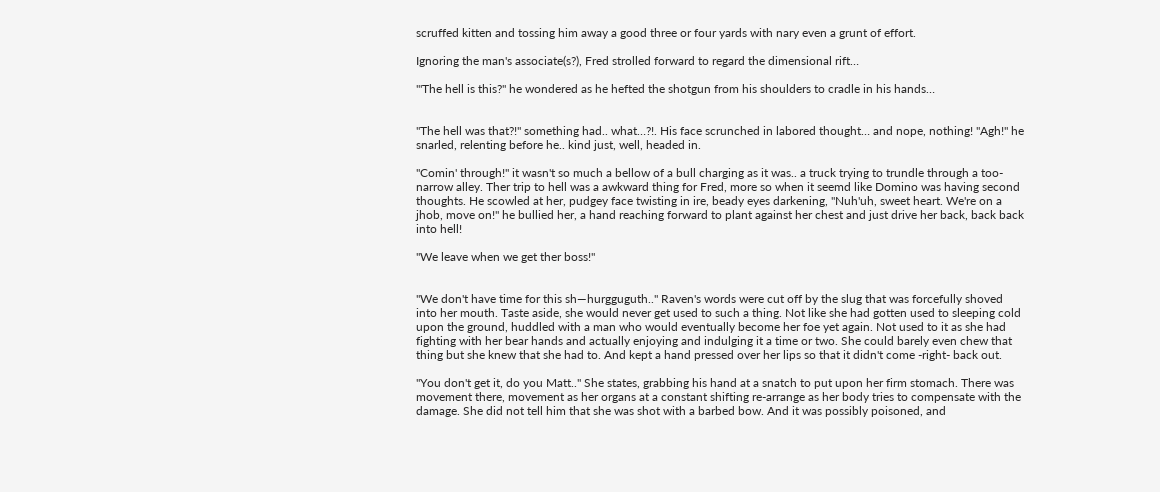scruffed kitten and tossing him away a good three or four yards with nary even a grunt of effort.

Ignoring the man's associate(s?), Fred strolled forward to regard the dimensional rift…

"'The hell is this?" he wondered as he hefted the shotgun from his shoulders to cradle in his hands…


"The hell was that?!" something had.. what…?!. His face scrunched in labored thought… and nope, nothing! "Agh!" he snarled, relenting before he.. kind just, well, headed in.

"Comin' through!" it wasn't so much a bellow of a bull charging as it was.. a truck trying to trundle through a too-narrow alley. Ther trip to hell was a awkward thing for Fred, more so when it seemd like Domino was having second thoughts. He scowled at her, pudgey face twisting in ire, beady eyes darkening, "Nuh'uh, sweet heart. We're on a jhob, move on!" he bullied her, a hand reaching forward to plant against her chest and just drive her back, back back into hell!

"We leave when we get ther boss!"


"We don't have time for this sh—hurgguguth.." Raven's words were cut off by the slug that was forcefully shoved into her mouth. Taste aside, she would never get used to such a thing. Not like she had gotten used to sleeping cold upon the ground, huddled with a man who would eventually become her foe yet again. Not used to it as she had fighting with her bear hands and actually enjoying and indulging it a time or two. She could barely even chew that thing but she knew that she had to. And kept a hand pressed over her lips so that it didn't come -right- back out.

"You don't get it, do you Matt.." She states, grabbing his hand at a snatch to put upon her firm stomach. There was movement there, movement as her organs at a constant shifting re-arrange as her body tries to compensate with the damage. She did not tell him that she was shot with a barbed bow. And it was possibly poisoned, and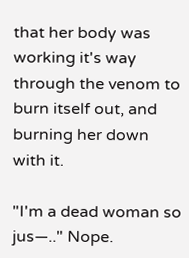that her body was working it's way through the venom to burn itself out, and burning her down with it.

"I'm a dead woman so jus—.." Nope.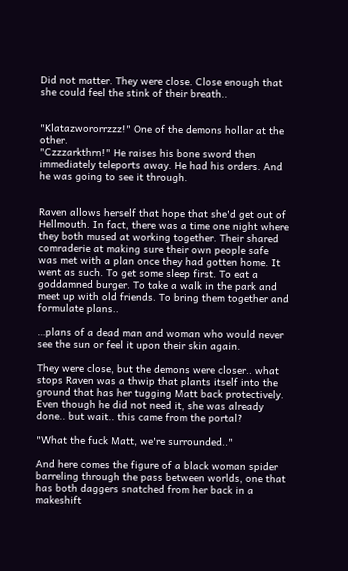Did not matter. They were close. Close enough that she could feel the stink of their breath..


"Klatazwororrzzz!" One of the demons hollar at the other.
"Czzzarkthrn!" He raises his bone sword then immediately teleports away. He had his orders. And he was going to see it through.


Raven allows herself that hope that she'd get out of Hellmouth. In fact, there was a time one night where they both mused at working together. Their shared comraderie at making sure their own people safe was met with a plan once they had gotten home. It went as such. To get some sleep first. To eat a goddamned burger. To take a walk in the park and meet up with old friends. To bring them together and formulate plans..

…plans of a dead man and woman who would never see the sun or feel it upon their skin again.

They were close, but the demons were closer.. what stops Raven was a thwip that plants itself into the ground that has her tugging Matt back protectively. Even though he did not need it, she was already done.. but wait.. this came from the portal?

"What the fuck Matt, we're surrounded.."

And here comes the figure of a black woman spider barreling through the pass between worlds, one that has both daggers snatched from her back in a makeshift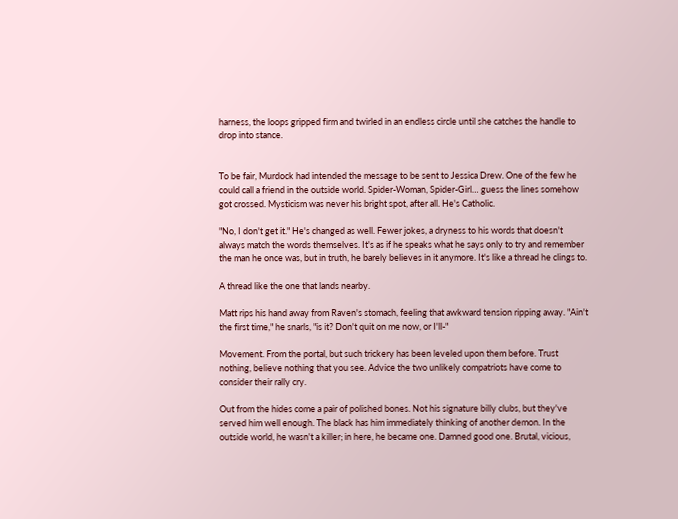harness, the loops gripped firm and twirled in an endless circle until she catches the handle to drop into stance.


To be fair, Murdock had intended the message to be sent to Jessica Drew. One of the few he could call a friend in the outside world. Spider-Woman, Spider-Girl… guess the lines somehow got crossed. Mysticism was never his bright spot, after all. He's Catholic.

"No, I don't get it." He's changed as well. Fewer jokes, a dryness to his words that doesn't always match the words themselves. It's as if he speaks what he says only to try and remember the man he once was, but in truth, he barely believes in it anymore. It's like a thread he clings to.

A thread like the one that lands nearby.

Matt rips his hand away from Raven's stomach, feeling that awkward tension ripping away. "Ain't the first time," he snarls, "is it? Don't quit on me now, or I'll-"

Movement. From the portal, but such trickery has been leveled upon them before. Trust nothing, believe nothing that you see. Advice the two unlikely compatriots have come to consider their rally cry.

Out from the hides come a pair of polished bones. Not his signature billy clubs, but they've served him well enough. The black has him immediately thinking of another demon. In the outside world, he wasn't a killer; in here, he became one. Damned good one. Brutal, vicious,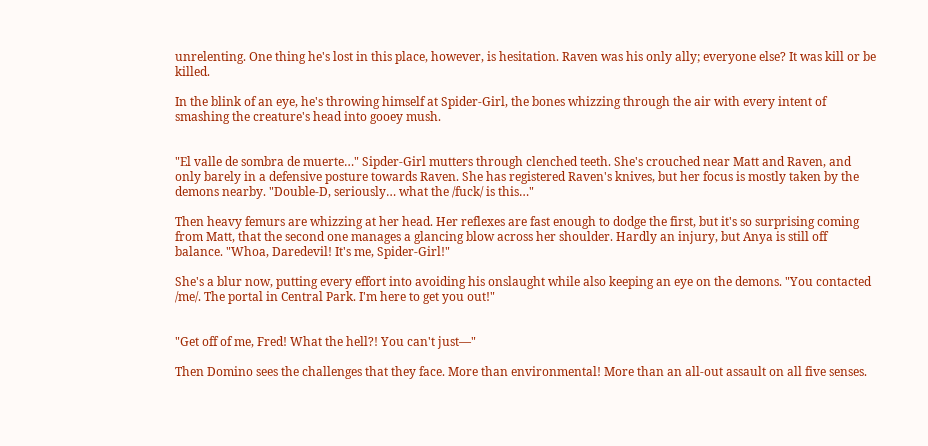unrelenting. One thing he's lost in this place, however, is hesitation. Raven was his only ally; everyone else? It was kill or be killed.

In the blink of an eye, he's throwing himself at Spider-Girl, the bones whizzing through the air with every intent of smashing the creature's head into gooey mush.


"El valle de sombra de muerte…" Sipder-Girl mutters through clenched teeth. She's crouched near Matt and Raven, and only barely in a defensive posture towards Raven. She has registered Raven's knives, but her focus is mostly taken by the demons nearby. "Double-D, seriously… what the /fuck/ is this…"

Then heavy femurs are whizzing at her head. Her reflexes are fast enough to dodge the first, but it's so surprising coming from Matt, that the second one manages a glancing blow across her shoulder. Hardly an injury, but Anya is still off balance. "Whoa, Daredevil! It's me, Spider-Girl!"

She's a blur now, putting every effort into avoiding his onslaught while also keeping an eye on the demons. "You contacted /me/. The portal in Central Park. I'm here to get you out!"


"Get off of me, Fred! What the hell?! You can't just—"

Then Domino sees the challenges that they face. More than environmental! More than an all-out assault on all five senses.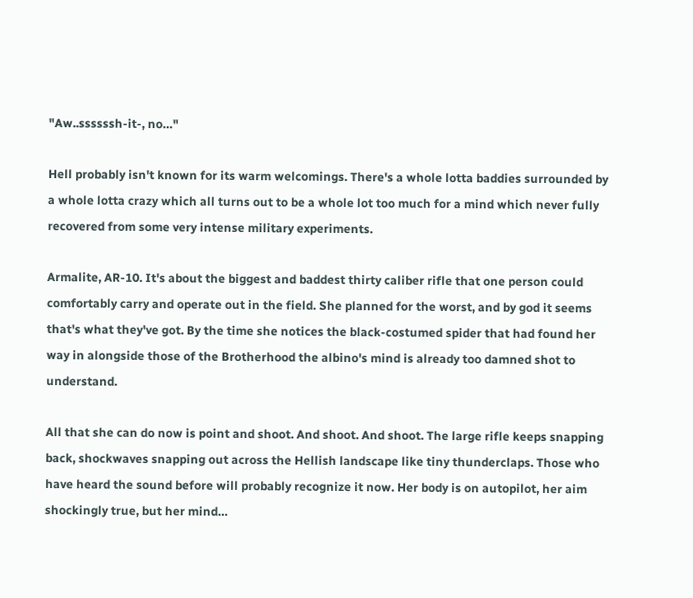"Aw..ssssssh-it-, no…"

Hell probably isn't known for its warm welcomings. There's a whole lotta baddies surrounded by a whole lotta crazy which all turns out to be a whole lot too much for a mind which never fully recovered from some very intense military experiments.

Armalite, AR-10. It's about the biggest and baddest thirty caliber rifle that one person could comfortably carry and operate out in the field. She planned for the worst, and by god it seems that's what they've got. By the time she notices the black-costumed spider that had found her way in alongside those of the Brotherhood the albino's mind is already too damned shot to understand.

All that she can do now is point and shoot. And shoot. And shoot. The large rifle keeps snapping back, shockwaves snapping out across the Hellish landscape like tiny thunderclaps. Those who have heard the sound before will probably recognize it now. Her body is on autopilot, her aim shockingly true, but her mind…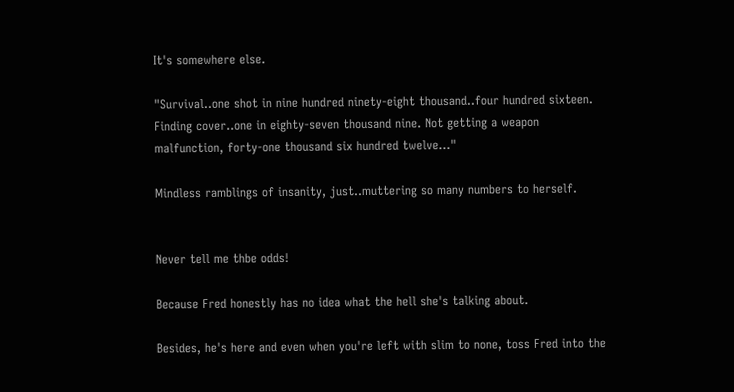It's somewhere else.

"Survival..one shot in nine hundred ninety-eight thousand..four hundred sixteen. Finding cover..one in eighty-seven thousand nine. Not getting a weapon malfunction, forty-one thousand six hundred twelve…"

Mindless ramblings of insanity, just..muttering so many numbers to herself.


Never tell me thbe odds!

Because Fred honestly has no idea what the hell she's talking about.

Besides, he's here and even when you're left with slim to none, toss Fred into the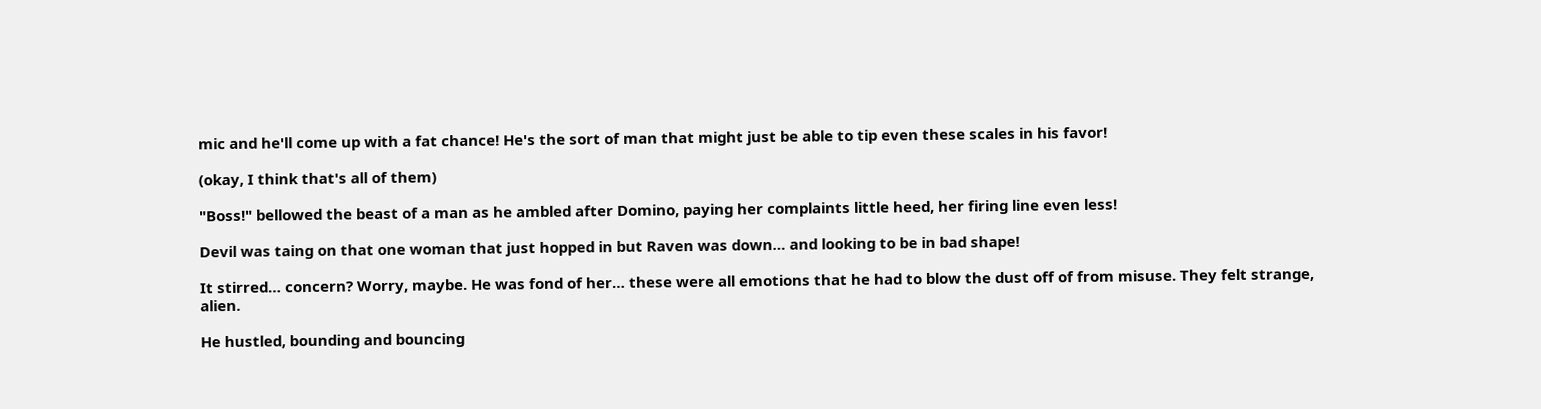mic and he'll come up with a fat chance! He's the sort of man that might just be able to tip even these scales in his favor!

(okay, I think that's all of them)

"Boss!" bellowed the beast of a man as he ambled after Domino, paying her complaints little heed, her firing line even less!

Devil was taing on that one woman that just hopped in but Raven was down… and looking to be in bad shape!

It stirred… concern? Worry, maybe. He was fond of her… these were all emotions that he had to blow the dust off of from misuse. They felt strange, alien.

He hustled, bounding and bouncing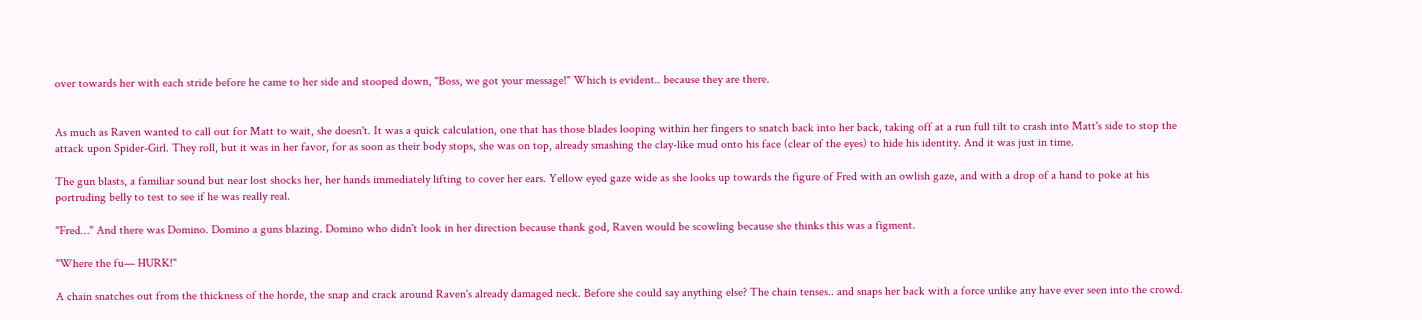over towards her with each stride before he came to her side and stooped down, "Boss, we got your message!" Which is evident.. because they are there.


As much as Raven wanted to call out for Matt to wait, she doesn't. It was a quick calculation, one that has those blades looping within her fingers to snatch back into her back, taking off at a run full tilt to crash into Matt's side to stop the attack upon Spider-Girl. They roll, but it was in her favor, for as soon as their body stops, she was on top, already smashing the clay-like mud onto his face (clear of the eyes) to hide his identity. And it was just in time.

The gun blasts, a familiar sound but near lost shocks her, her hands immediately lifting to cover her ears. Yellow eyed gaze wide as she looks up towards the figure of Fred with an owlish gaze, and with a drop of a hand to poke at his portruding belly to test to see if he was really real.

"Fred…" And there was Domino. Domino a guns blazing. Domino who didn't look in her direction because thank god, Raven would be scowling because she thinks this was a figment.

"Where the fu— HURK!"

A chain snatches out from the thickness of the horde, the snap and crack around Raven's already damaged neck. Before she could say anything else? The chain tenses.. and snaps her back with a force unlike any have ever seen into the crowd.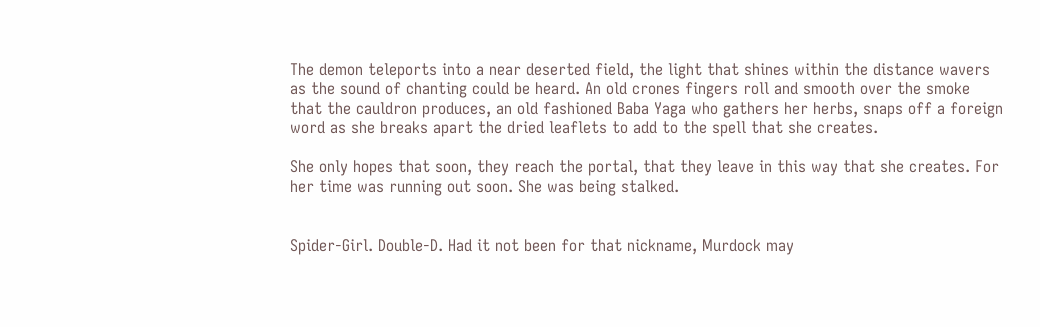The demon teleports into a near deserted field, the light that shines within the distance wavers as the sound of chanting could be heard. An old crones fingers roll and smooth over the smoke that the cauldron produces, an old fashioned Baba Yaga who gathers her herbs, snaps off a foreign word as she breaks apart the dried leaflets to add to the spell that she creates.

She only hopes that soon, they reach the portal, that they leave in this way that she creates. For her time was running out soon. She was being stalked.


Spider-Girl. Double-D. Had it not been for that nickname, Murdock may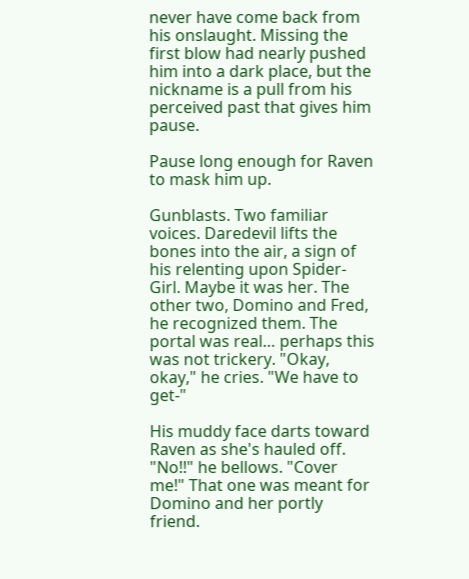never have come back from his onslaught. Missing the first blow had nearly pushed him into a dark place, but the nickname is a pull from his perceived past that gives him pause.

Pause long enough for Raven to mask him up.

Gunblasts. Two familiar voices. Daredevil lifts the bones into the air, a sign of his relenting upon Spider-Girl. Maybe it was her. The other two, Domino and Fred, he recognized them. The portal was real… perhaps this was not trickery. "Okay, okay," he cries. "We have to get-"

His muddy face darts toward Raven as she's hauled off. "No!!" he bellows. "Cover me!" That one was meant for Domino and her portly friend.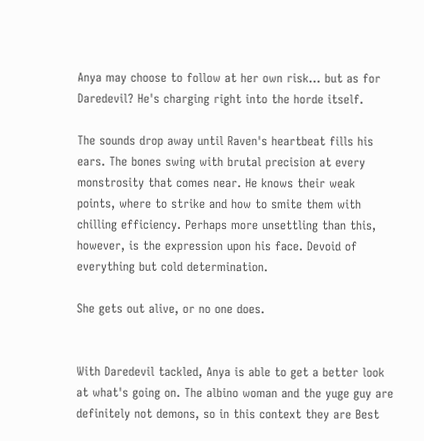Anya may choose to follow at her own risk… but as for Daredevil? He's charging right into the horde itself.

The sounds drop away until Raven's heartbeat fills his ears. The bones swing with brutal precision at every monstrosity that comes near. He knows their weak points, where to strike and how to smite them with chilling efficiency. Perhaps more unsettling than this, however, is the expression upon his face. Devoid of everything but cold determination.

She gets out alive, or no one does.


With Daredevil tackled, Anya is able to get a better look at what's going on. The albino woman and the yuge guy are definitely not demons, so in this context they are Best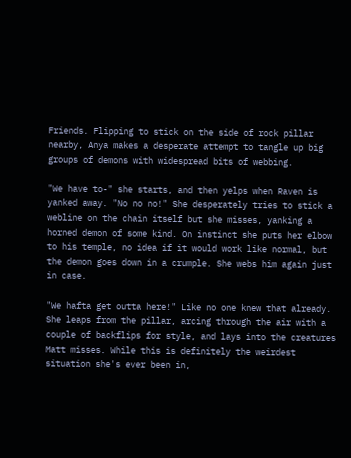Friends. Flipping to stick on the side of rock pillar nearby, Anya makes a desperate attempt to tangle up big groups of demons with widespread bits of webbing.

"We have to-" she starts, and then yelps when Raven is yanked away. "No no no!" She desperately tries to stick a webline on the chain itself but she misses, yanking a horned demon of some kind. On instinct she puts her elbow to his temple, no idea if it would work like normal, but the demon goes down in a crumple. She webs him again just in case.

"We hafta get outta here!" Like no one knew that already. She leaps from the pillar, arcing through the air with a couple of backflips for style, and lays into the creatures Matt misses. While this is definitely the weirdest situation she's ever been in,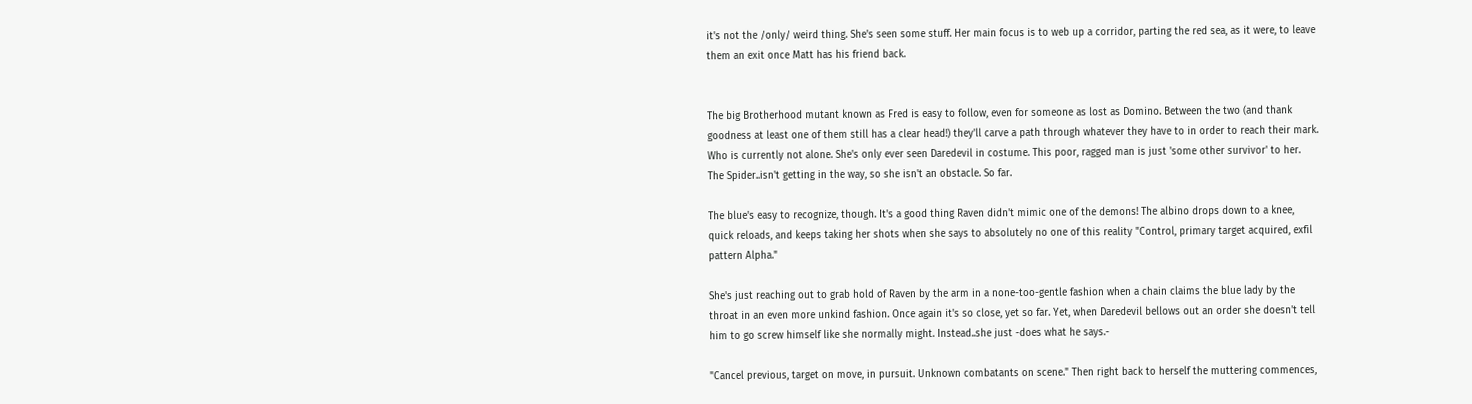it's not the /only/ weird thing. She's seen some stuff. Her main focus is to web up a corridor, parting the red sea, as it were, to leave them an exit once Matt has his friend back.


The big Brotherhood mutant known as Fred is easy to follow, even for someone as lost as Domino. Between the two (and thank goodness at least one of them still has a clear head!) they'll carve a path through whatever they have to in order to reach their mark. Who is currently not alone. She's only ever seen Daredevil in costume. This poor, ragged man is just 'some other survivor' to her. The Spider..isn't getting in the way, so she isn't an obstacle. So far.

The blue's easy to recognize, though. It's a good thing Raven didn't mimic one of the demons! The albino drops down to a knee, quick reloads, and keeps taking her shots when she says to absolutely no one of this reality "Control, primary target acquired, exfil pattern Alpha."

She's just reaching out to grab hold of Raven by the arm in a none-too-gentle fashion when a chain claims the blue lady by the throat in an even more unkind fashion. Once again it's so close, yet so far. Yet, when Daredevil bellows out an order she doesn't tell him to go screw himself like she normally might. Instead..she just -does what he says.-

"Cancel previous, target on move, in pursuit. Unknown combatants on scene." Then right back to herself the muttering commences,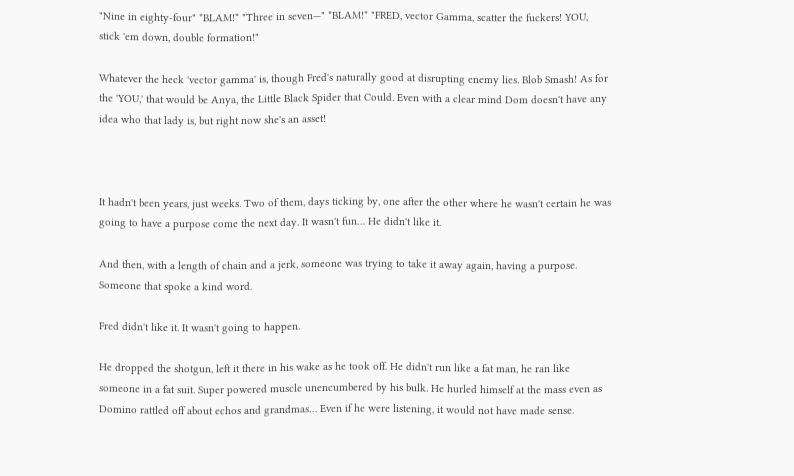"Nine in eighty-four" *BLAM!* "Three in seven—" *BLAM!* "FRED, vector Gamma, scatter the fuckers! YOU, stick 'em down, double formation!"

Whatever the heck 'vector gamma' is, though Fred's naturally good at disrupting enemy lies. Blob Smash! As for the 'YOU,' that would be Anya, the Little Black Spider that Could. Even with a clear mind Dom doesn't have any idea who that lady is, but right now she's an asset!



It hadn't been years, just weeks. Two of them, days ticking by, one after the other where he wasn't certain he was going to have a purpose come the next day. It wasn't fun… He didn't like it.

And then, with a length of chain and a jerk, someone was trying to take it away again, having a purpose. Someone that spoke a kind word.

Fred didn't like it. It wasn't going to happen.

He dropped the shotgun, left it there in his wake as he took off. He didn't run like a fat man, he ran like someone in a fat suit. Super powered muscle unencumbered by his bulk. He hurled himself at the mass even as Domino rattled off about echos and grandmas… Even if he were listening, it would not have made sense.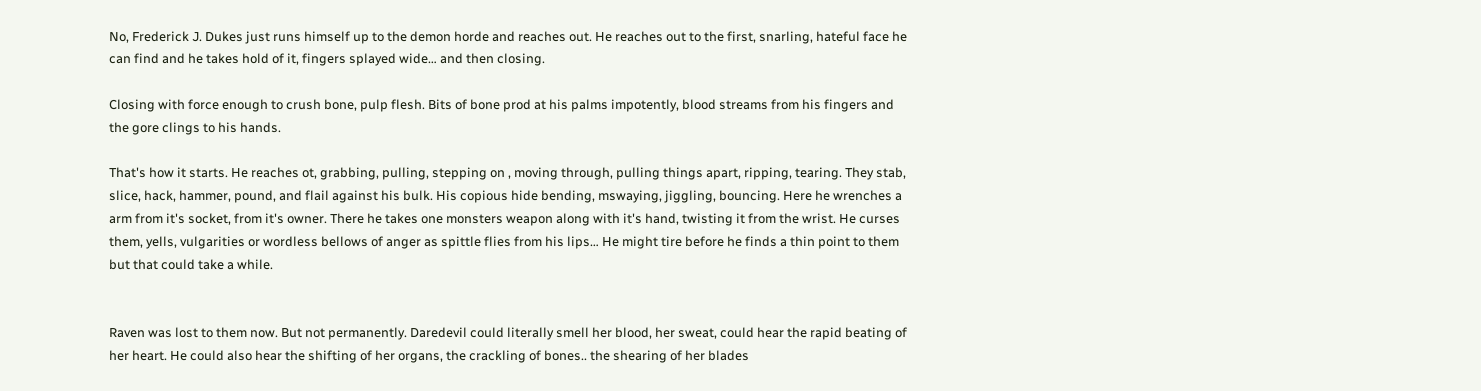No, Frederick J. Dukes just runs himself up to the demon horde and reaches out. He reaches out to the first, snarling, hateful face he can find and he takes hold of it, fingers splayed wide… and then closing.

Closing with force enough to crush bone, pulp flesh. Bits of bone prod at his palms impotently, blood streams from his fingers and the gore clings to his hands.

That's how it starts. He reaches ot, grabbing, pulling, stepping on , moving through, pulling things apart, ripping, tearing. They stab, slice, hack, hammer, pound, and flail against his bulk. His copious hide bending, mswaying, jiggling, bouncing. Here he wrenches a arm from it's socket, from it's owner. There he takes one monsters weapon along with it's hand, twisting it from the wrist. He curses them, yells, vulgarities or wordless bellows of anger as spittle flies from his lips… He might tire before he finds a thin point to them but that could take a while.


Raven was lost to them now. But not permanently. Daredevil could literally smell her blood, her sweat, could hear the rapid beating of her heart. He could also hear the shifting of her organs, the crackling of bones.. the shearing of her blades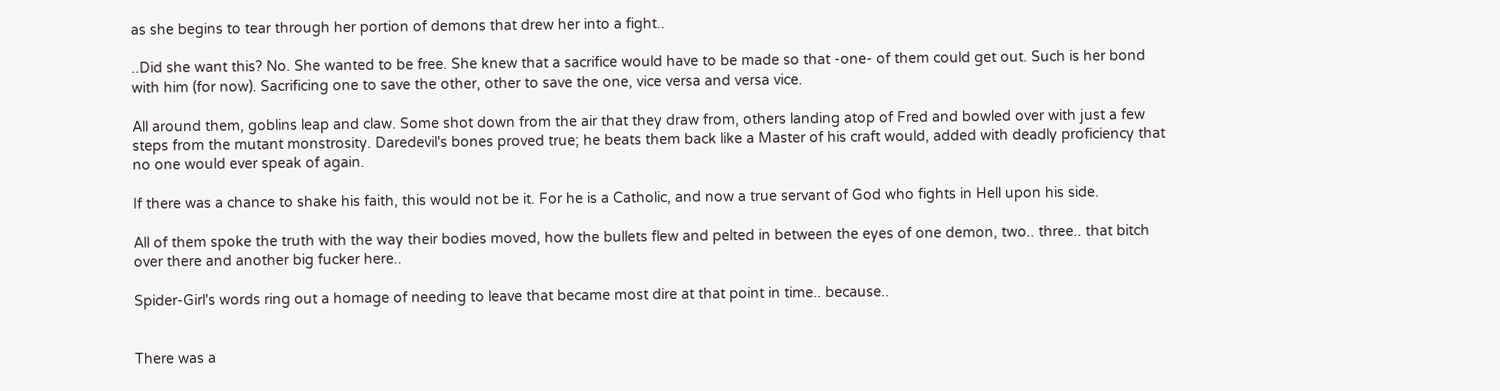as she begins to tear through her portion of demons that drew her into a fight..

..Did she want this? No. She wanted to be free. She knew that a sacrifice would have to be made so that -one- of them could get out. Such is her bond with him (for now). Sacrificing one to save the other, other to save the one, vice versa and versa vice.

All around them, goblins leap and claw. Some shot down from the air that they draw from, others landing atop of Fred and bowled over with just a few steps from the mutant monstrosity. Daredevil's bones proved true; he beats them back like a Master of his craft would, added with deadly proficiency that no one would ever speak of again.

If there was a chance to shake his faith, this would not be it. For he is a Catholic, and now a true servant of God who fights in Hell upon his side.

All of them spoke the truth with the way their bodies moved, how the bullets flew and pelted in between the eyes of one demon, two.. three.. that bitch over there and another big fucker here..

Spider-Girl's words ring out a homage of needing to leave that became most dire at that point in time.. because..


There was a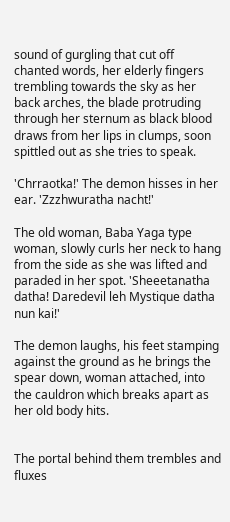sound of gurgling that cut off chanted words, her elderly fingers trembling towards the sky as her back arches, the blade protruding through her sternum as black blood draws from her lips in clumps, soon spittled out as she tries to speak.

'Chrraotka!' The demon hisses in her ear. 'Zzzhwuratha nacht!'

The old woman, Baba Yaga type woman, slowly curls her neck to hang from the side as she was lifted and paraded in her spot. 'Sheeetanatha datha! Daredevil leh Mystique datha nun kai!'

The demon laughs, his feet stamping against the ground as he brings the spear down, woman attached, into the cauldron which breaks apart as her old body hits.


The portal behind them trembles and fluxes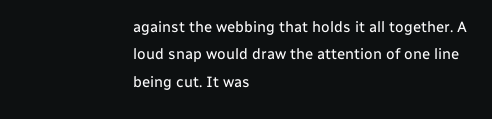against the webbing that holds it all together. A loud snap would draw the attention of one line being cut. It was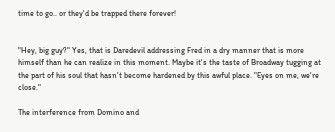time to go.. or they'd be trapped there forever!


"Hey, big guy?" Yes, that is Daredevil addressing Fred in a dry manner that is more himself than he can realize in this moment. Maybe it's the taste of Broadway tugging at the part of his soul that hasn't become hardened by this awful place. "Eyes on me, we're close."

The interference from Domino and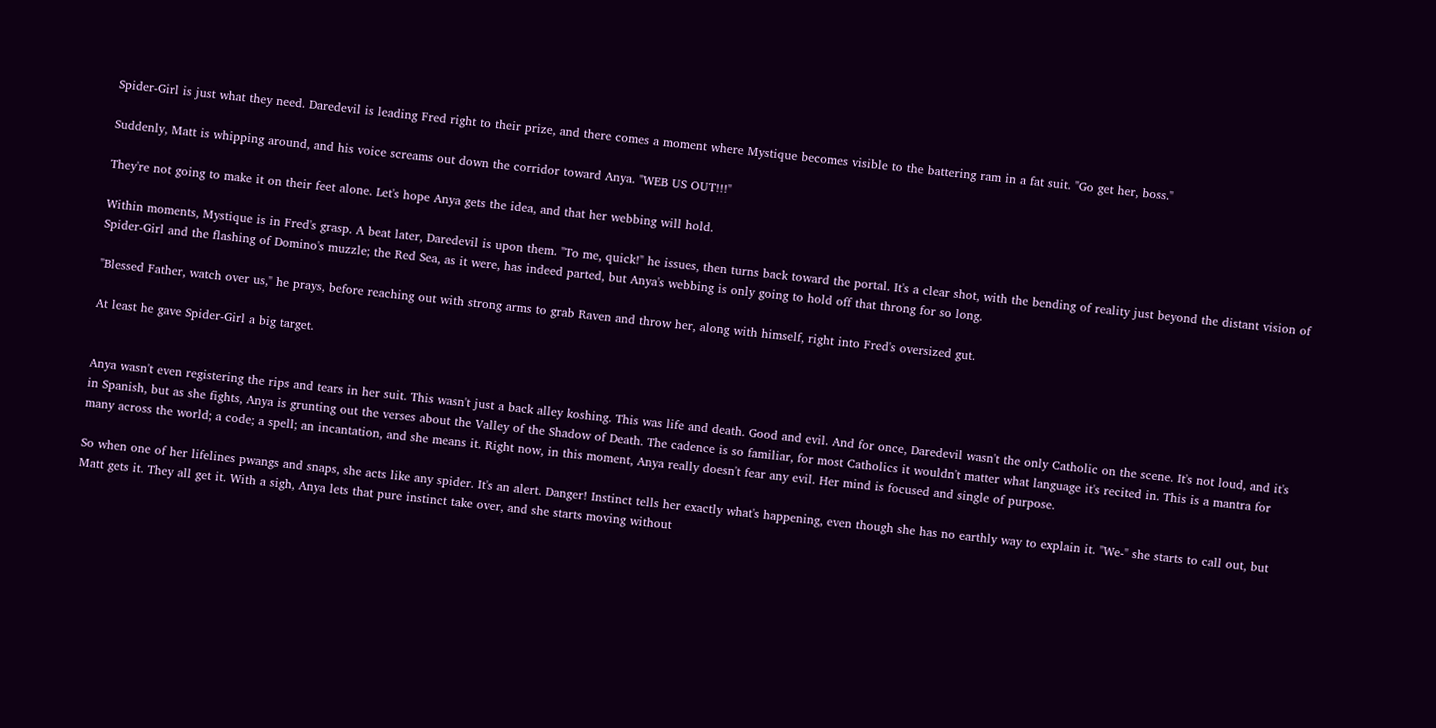Spider-Girl is just what they need. Daredevil is leading Fred right to their prize, and there comes a moment where Mystique becomes visible to the battering ram in a fat suit. "Go get her, boss."

Suddenly, Matt is whipping around, and his voice screams out down the corridor toward Anya. "WEB US OUT!!!"

They're not going to make it on their feet alone. Let's hope Anya gets the idea, and that her webbing will hold.

Within moments, Mystique is in Fred's grasp. A beat later, Daredevil is upon them. "To me, quick!" he issues, then turns back toward the portal. It's a clear shot, with the bending of reality just beyond the distant vision of Spider-Girl and the flashing of Domino's muzzle; the Red Sea, as it were, has indeed parted, but Anya's webbing is only going to hold off that throng for so long.

"Blessed Father, watch over us," he prays, before reaching out with strong arms to grab Raven and throw her, along with himself, right into Fred's oversized gut.

At least he gave Spider-Girl a big target.


Anya wasn't even registering the rips and tears in her suit. This wasn't just a back alley koshing. This was life and death. Good and evil. And for once, Daredevil wasn't the only Catholic on the scene. It's not loud, and it's in Spanish, but as she fights, Anya is grunting out the verses about the Valley of the Shadow of Death. The cadence is so familiar, for most Catholics it wouldn't matter what language it's recited in. This is a mantra for many across the world; a code; a spell; an incantation, and she means it. Right now, in this moment, Anya really doesn't fear any evil. Her mind is focused and single of purpose.

So when one of her lifelines pwangs and snaps, she acts like any spider. It's an alert. Danger! Instinct tells her exactly what's happening, even though she has no earthly way to explain it. "We-" she starts to call out, but Matt gets it. They all get it. With a sigh, Anya lets that pure instinct take over, and she starts moving without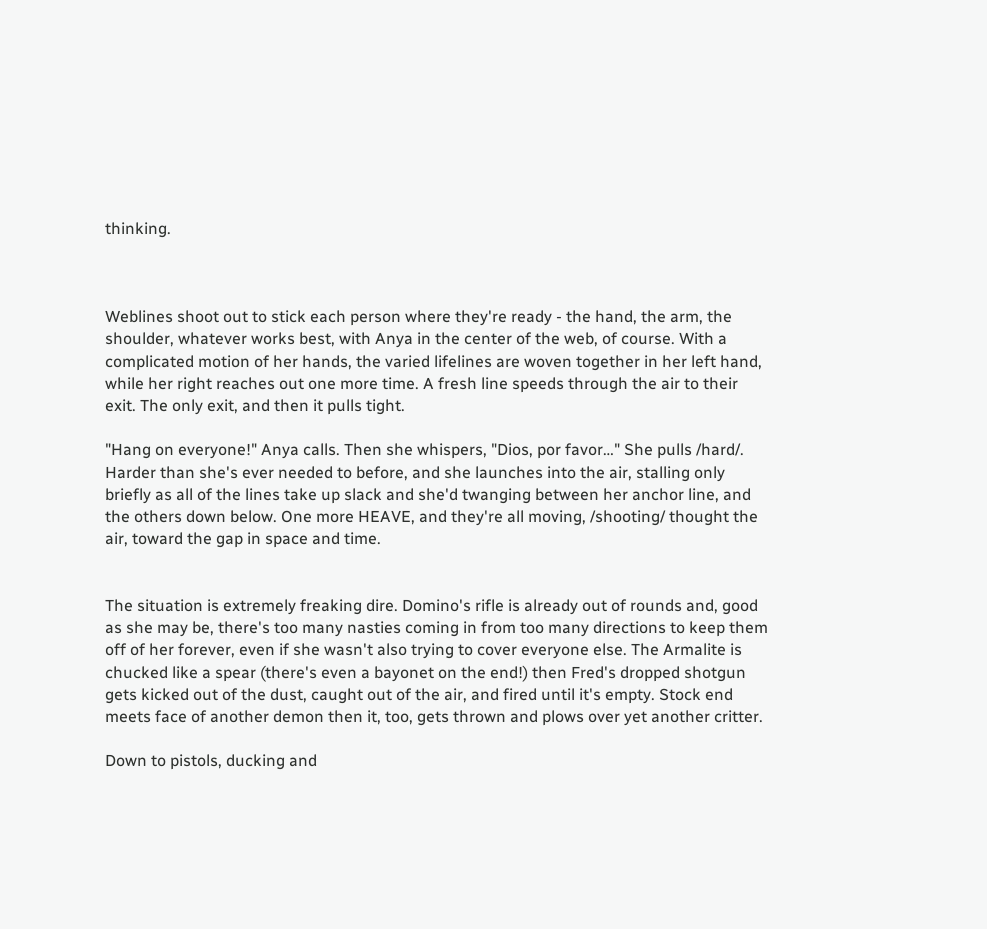thinking.



Weblines shoot out to stick each person where they're ready - the hand, the arm, the shoulder, whatever works best, with Anya in the center of the web, of course. With a complicated motion of her hands, the varied lifelines are woven together in her left hand, while her right reaches out one more time. A fresh line speeds through the air to their exit. The only exit, and then it pulls tight.

"Hang on everyone!" Anya calls. Then she whispers, "Dios, por favor…" She pulls /hard/. Harder than she's ever needed to before, and she launches into the air, stalling only briefly as all of the lines take up slack and she'd twanging between her anchor line, and the others down below. One more HEAVE, and they're all moving, /shooting/ thought the air, toward the gap in space and time.


The situation is extremely freaking dire. Domino's rifle is already out of rounds and, good as she may be, there's too many nasties coming in from too many directions to keep them off of her forever, even if she wasn't also trying to cover everyone else. The Armalite is chucked like a spear (there's even a bayonet on the end!) then Fred's dropped shotgun gets kicked out of the dust, caught out of the air, and fired until it's empty. Stock end meets face of another demon then it, too, gets thrown and plows over yet another critter.

Down to pistols, ducking and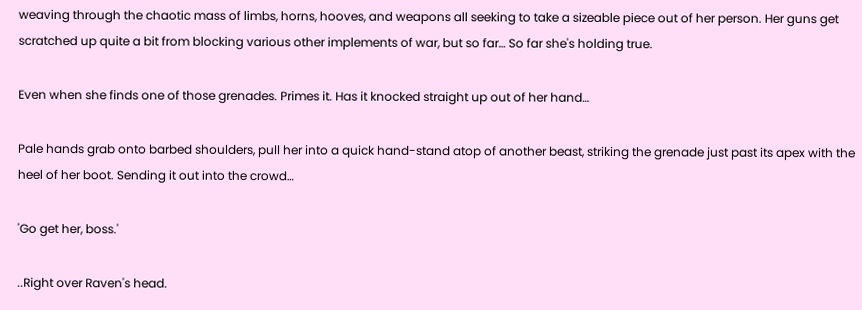weaving through the chaotic mass of limbs, horns, hooves, and weapons all seeking to take a sizeable piece out of her person. Her guns get scratched up quite a bit from blocking various other implements of war, but so far… So far she's holding true.

Even when she finds one of those grenades. Primes it. Has it knocked straight up out of her hand…

Pale hands grab onto barbed shoulders, pull her into a quick hand-stand atop of another beast, striking the grenade just past its apex with the heel of her boot. Sending it out into the crowd…

'Go get her, boss.'

..Right over Raven's head.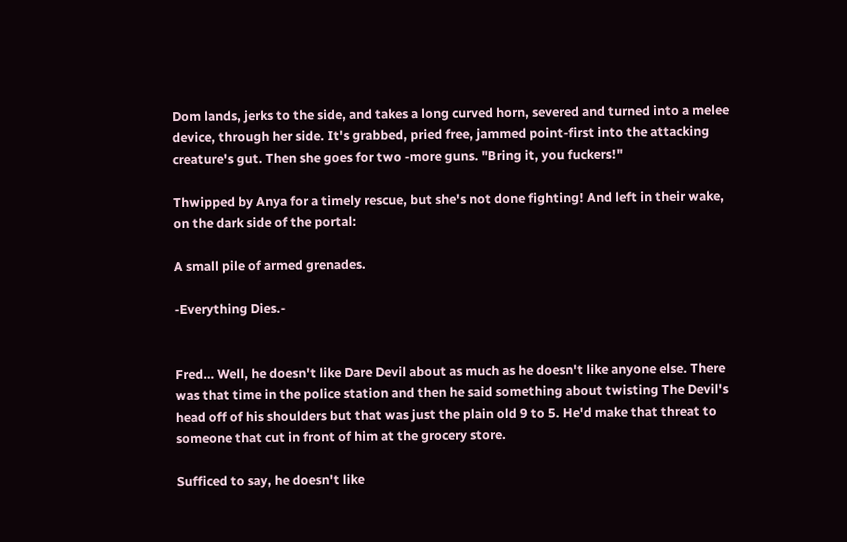Dom lands, jerks to the side, and takes a long curved horn, severed and turned into a melee device, through her side. It's grabbed, pried free, jammed point-first into the attacking creature's gut. Then she goes for two -more guns. "Bring it, you fuckers!"

Thwipped by Anya for a timely rescue, but she's not done fighting! And left in their wake, on the dark side of the portal:

A small pile of armed grenades.

-Everything Dies.-


Fred… Well, he doesn't like Dare Devil about as much as he doesn't like anyone else. There was that time in the police station and then he said something about twisting The Devil's head off of his shoulders but that was just the plain old 9 to 5. He'd make that threat to someone that cut in front of him at the grocery store.

Sufficed to say, he doesn't like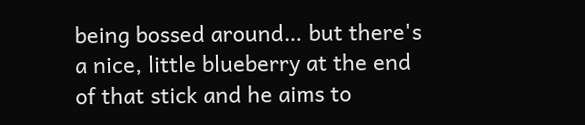being bossed around… but there's a nice, little blueberry at the end of that stick and he aims to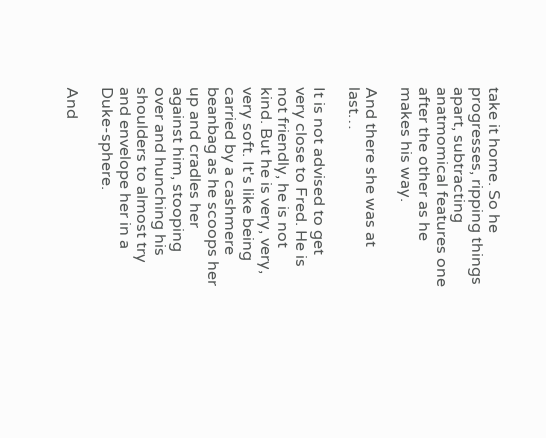take it home. So he progresses, ripping things apart, subtracting anatmomical features one after the other as he makes his way.

And there she was at last…

It is not advised to get very close to Fred. He is not friendly, he is not kind. But he is very, very, very soft. It's like being carried by a cashmere beanbag as he scoops her up and cradles her against him, stooping over and hunching his shoulders to almost try and envelope her in a Duke-sphere.

And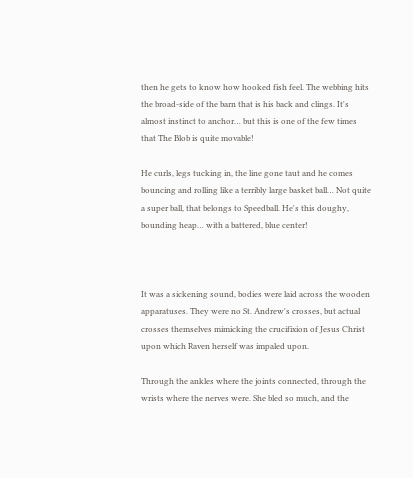then he gets to know how hooked fish feel. The webbing hits the broad-side of the barn that is his back and clings. It's almost instinct to anchor… but this is one of the few times that The Blob is quite movable!

He curls, legs tucking in, the line gone taut and he comes bouncing and rolling like a terribly large basket ball… Not quite a super ball, that belongs to Speedball. He's this doughy, bounding heap… with a battered, blue center!



It was a sickening sound, bodies were laid across the wooden apparatuses. They were no St. Andrew's crosses, but actual crosses themselves mimicking the crucifixion of Jesus Christ upon which Raven herself was impaled upon.

Through the ankles where the joints connected, through the wrists where the nerves were. She bled so much, and the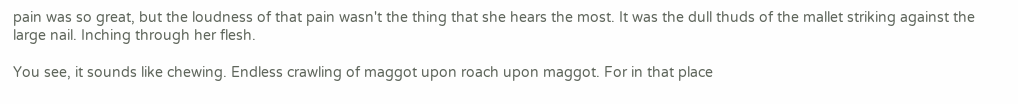pain was so great, but the loudness of that pain wasn't the thing that she hears the most. It was the dull thuds of the mallet striking against the large nail. Inching through her flesh.

You see, it sounds like chewing. Endless crawling of maggot upon roach upon maggot. For in that place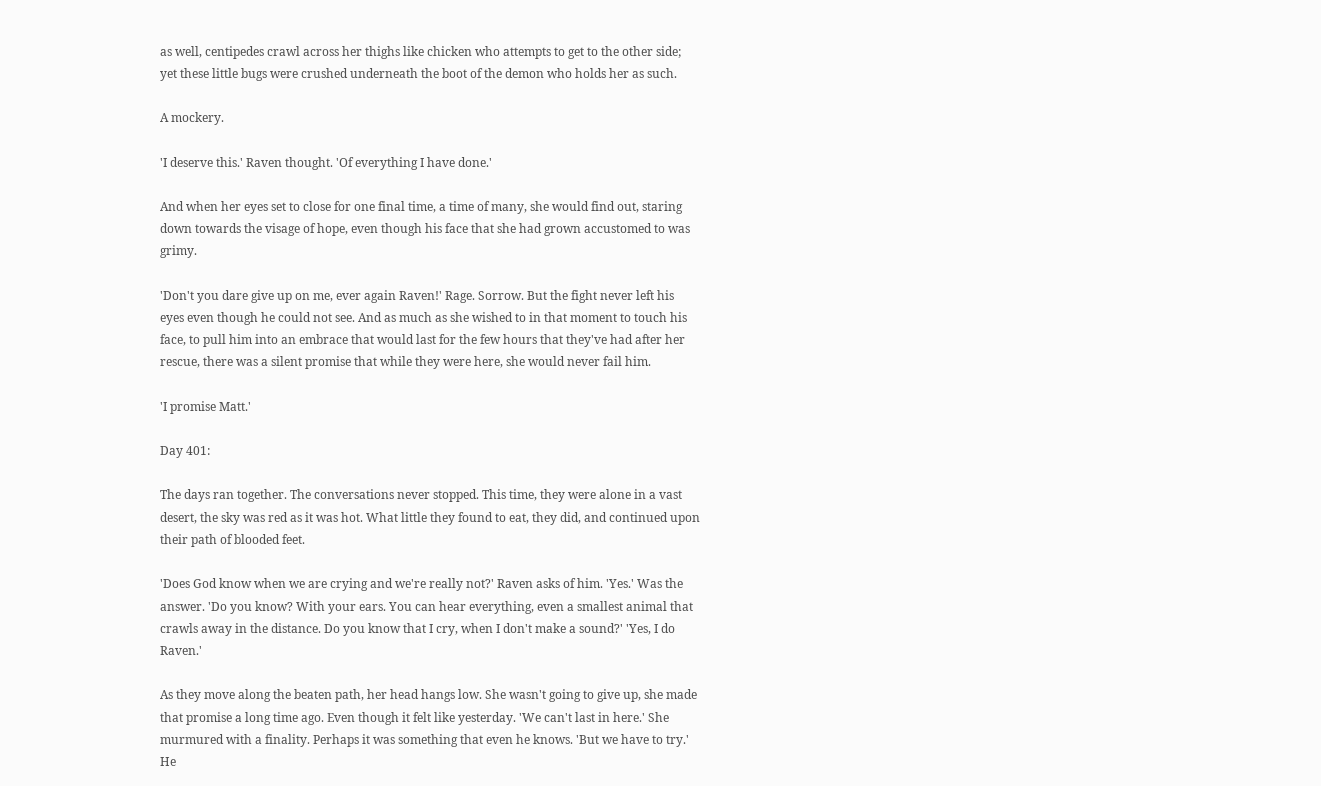as well, centipedes crawl across her thighs like chicken who attempts to get to the other side; yet these little bugs were crushed underneath the boot of the demon who holds her as such.

A mockery.

'I deserve this.' Raven thought. 'Of everything I have done.'

And when her eyes set to close for one final time, a time of many, she would find out, staring down towards the visage of hope, even though his face that she had grown accustomed to was grimy.

'Don't you dare give up on me, ever again Raven!' Rage. Sorrow. But the fight never left his eyes even though he could not see. And as much as she wished to in that moment to touch his face, to pull him into an embrace that would last for the few hours that they've had after her rescue, there was a silent promise that while they were here, she would never fail him.

'I promise Matt.'

Day 401:

The days ran together. The conversations never stopped. This time, they were alone in a vast desert, the sky was red as it was hot. What little they found to eat, they did, and continued upon their path of blooded feet.

'Does God know when we are crying and we're really not?' Raven asks of him. 'Yes.' Was the answer. 'Do you know? With your ears. You can hear everything, even a smallest animal that crawls away in the distance. Do you know that I cry, when I don't make a sound?' 'Yes, I do Raven.'

As they move along the beaten path, her head hangs low. She wasn't going to give up, she made that promise a long time ago. Even though it felt like yesterday. 'We can't last in here.' She murmured with a finality. Perhaps it was something that even he knows. 'But we have to try.' He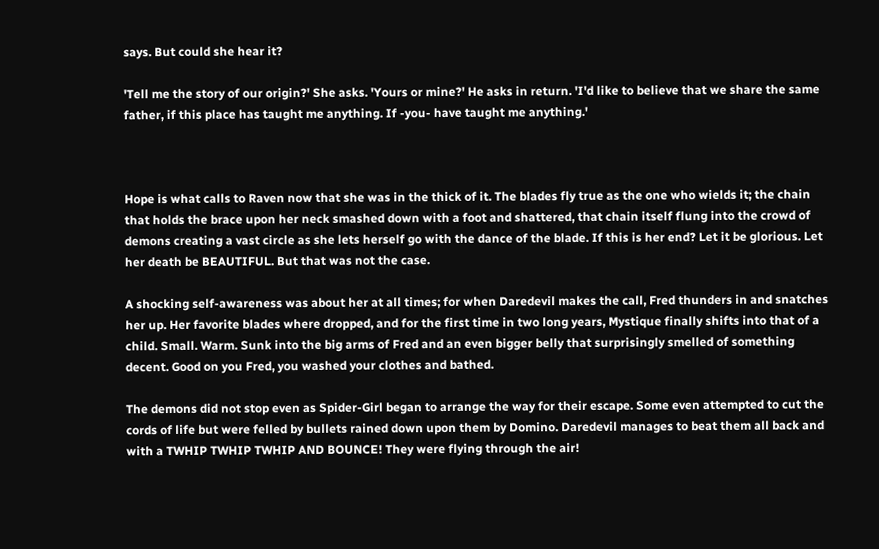says. But could she hear it?

'Tell me the story of our origin?' She asks. 'Yours or mine?' He asks in return. 'I'd like to believe that we share the same father, if this place has taught me anything. If -you- have taught me anything.'



Hope is what calls to Raven now that she was in the thick of it. The blades fly true as the one who wields it; the chain that holds the brace upon her neck smashed down with a foot and shattered, that chain itself flung into the crowd of demons creating a vast circle as she lets herself go with the dance of the blade. If this is her end? Let it be glorious. Let her death be BEAUTIFUL. But that was not the case.

A shocking self-awareness was about her at all times; for when Daredevil makes the call, Fred thunders in and snatches her up. Her favorite blades where dropped, and for the first time in two long years, Mystique finally shifts into that of a child. Small. Warm. Sunk into the big arms of Fred and an even bigger belly that surprisingly smelled of something decent. Good on you Fred, you washed your clothes and bathed.

The demons did not stop even as Spider-Girl began to arrange the way for their escape. Some even attempted to cut the cords of life but were felled by bullets rained down upon them by Domino. Daredevil manages to beat them all back and with a TWHIP TWHIP TWHIP AND BOUNCE! They were flying through the air!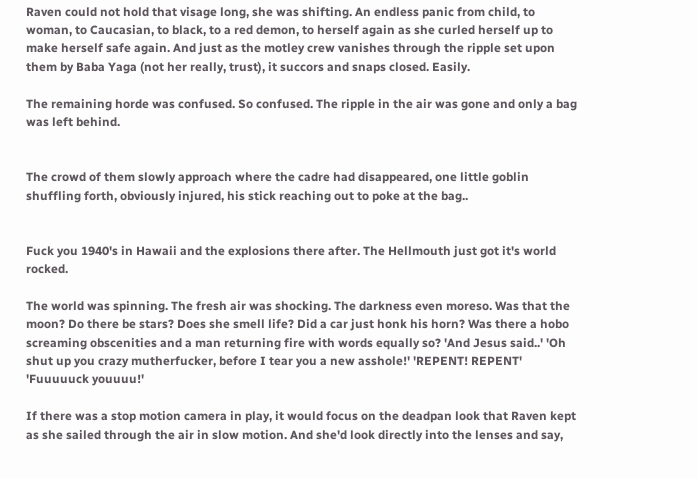Raven could not hold that visage long, she was shifting. An endless panic from child, to woman, to Caucasian, to black, to a red demon, to herself again as she curled herself up to make herself safe again. And just as the motley crew vanishes through the ripple set upon them by Baba Yaga (not her really, trust), it succors and snaps closed. Easily.

The remaining horde was confused. So confused. The ripple in the air was gone and only a bag was left behind.


The crowd of them slowly approach where the cadre had disappeared, one little goblin shuffling forth, obviously injured, his stick reaching out to poke at the bag..


Fuck you 1940's in Hawaii and the explosions there after. The Hellmouth just got it's world rocked.

The world was spinning. The fresh air was shocking. The darkness even moreso. Was that the moon? Do there be stars? Does she smell life? Did a car just honk his horn? Was there a hobo screaming obscenities and a man returning fire with words equally so? 'And Jesus said..' 'Oh shut up you crazy mutherfucker, before I tear you a new asshole!' 'REPENT! REPENT' 'Fuuuuuck youuuu!'

If there was a stop motion camera in play, it would focus on the deadpan look that Raven kept as she sailed through the air in slow motion. And she'd look directly into the lenses and say,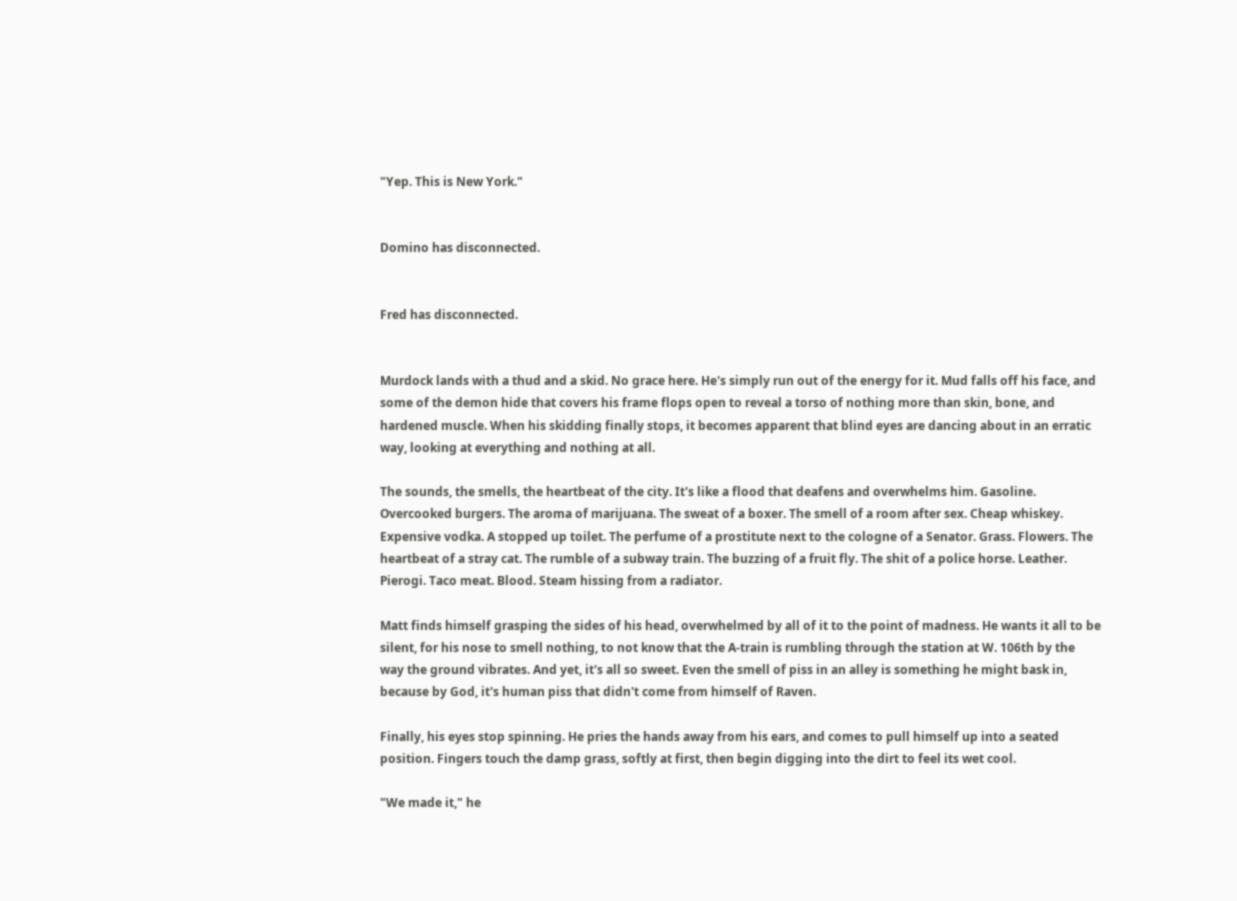"Yep. This is New York."


Domino has disconnected.


Fred has disconnected.


Murdock lands with a thud and a skid. No grace here. He's simply run out of the energy for it. Mud falls off his face, and some of the demon hide that covers his frame flops open to reveal a torso of nothing more than skin, bone, and hardened muscle. When his skidding finally stops, it becomes apparent that blind eyes are dancing about in an erratic way, looking at everything and nothing at all.

The sounds, the smells, the heartbeat of the city. It's like a flood that deafens and overwhelms him. Gasoline. Overcooked burgers. The aroma of marijuana. The sweat of a boxer. The smell of a room after sex. Cheap whiskey. Expensive vodka. A stopped up toilet. The perfume of a prostitute next to the cologne of a Senator. Grass. Flowers. The heartbeat of a stray cat. The rumble of a subway train. The buzzing of a fruit fly. The shit of a police horse. Leather. Pierogi. Taco meat. Blood. Steam hissing from a radiator.

Matt finds himself grasping the sides of his head, overwhelmed by all of it to the point of madness. He wants it all to be silent, for his nose to smell nothing, to not know that the A-train is rumbling through the station at W. 106th by the way the ground vibrates. And yet, it's all so sweet. Even the smell of piss in an alley is something he might bask in, because by God, it's human piss that didn't come from himself of Raven.

Finally, his eyes stop spinning. He pries the hands away from his ears, and comes to pull himself up into a seated position. Fingers touch the damp grass, softly at first, then begin digging into the dirt to feel its wet cool.

"We made it," he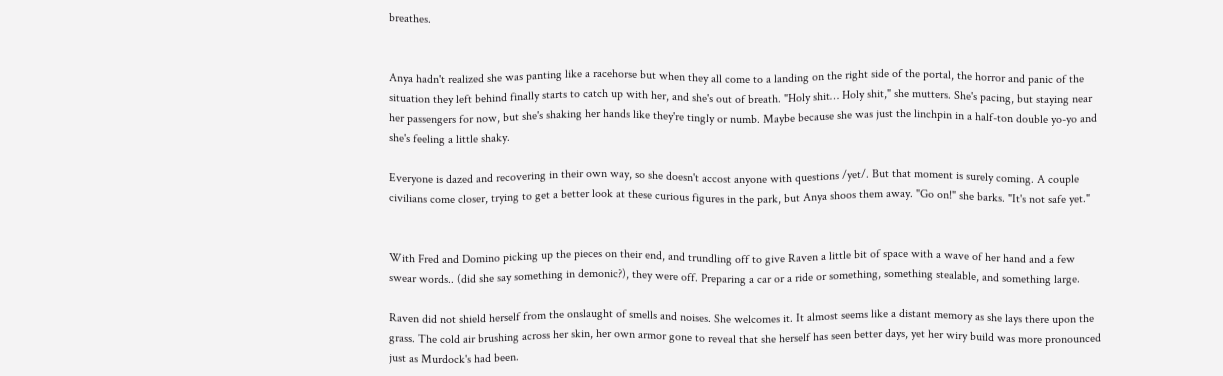breathes.


Anya hadn't realized she was panting like a racehorse but when they all come to a landing on the right side of the portal, the horror and panic of the situation they left behind finally starts to catch up with her, and she's out of breath. "Holy shit… Holy shit," she mutters. She's pacing, but staying near her passengers for now, but she's shaking her hands like they're tingly or numb. Maybe because she was just the linchpin in a half-ton double yo-yo and she's feeling a little shaky.

Everyone is dazed and recovering in their own way, so she doesn't accost anyone with questions /yet/. But that moment is surely coming. A couple civilians come closer, trying to get a better look at these curious figures in the park, but Anya shoos them away. "Go on!" she barks. "It's not safe yet."


With Fred and Domino picking up the pieces on their end, and trundling off to give Raven a little bit of space with a wave of her hand and a few swear words.. (did she say something in demonic?), they were off. Preparing a car or a ride or something, something stealable, and something large.

Raven did not shield herself from the onslaught of smells and noises. She welcomes it. It almost seems like a distant memory as she lays there upon the grass. The cold air brushing across her skin, her own armor gone to reveal that she herself has seen better days, yet her wiry build was more pronounced just as Murdock's had been.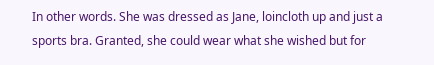In other words. She was dressed as Jane, loincloth up and just a sports bra. Granted, she could wear what she wished but for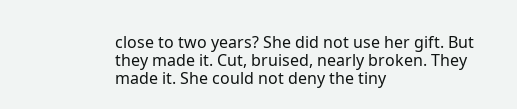close to two years? She did not use her gift. But they made it. Cut, bruised, nearly broken. They made it. She could not deny the tiny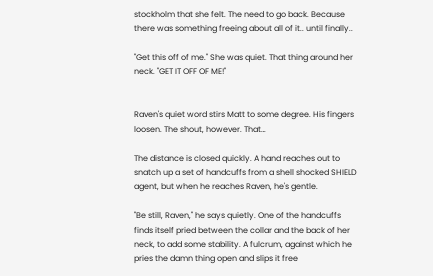stockholm that she felt. The need to go back. Because there was something freeing about all of it.. until finally..

"Get this off of me." She was quiet. That thing around her neck. "GET IT OFF OF ME!"


Raven's quiet word stirs Matt to some degree. His fingers loosen. The shout, however. That…

The distance is closed quickly. A hand reaches out to snatch up a set of handcuffs from a shell shocked SHIELD agent, but when he reaches Raven, he's gentle.

"Be still, Raven," he says quietly. One of the handcuffs finds itself pried between the collar and the back of her neck, to add some stability. A fulcrum, against which he pries the damn thing open and slips it free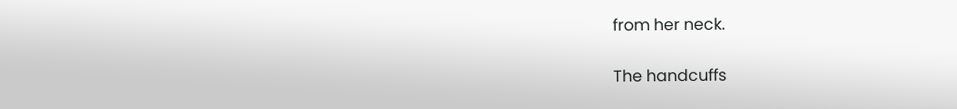from her neck.

The handcuffs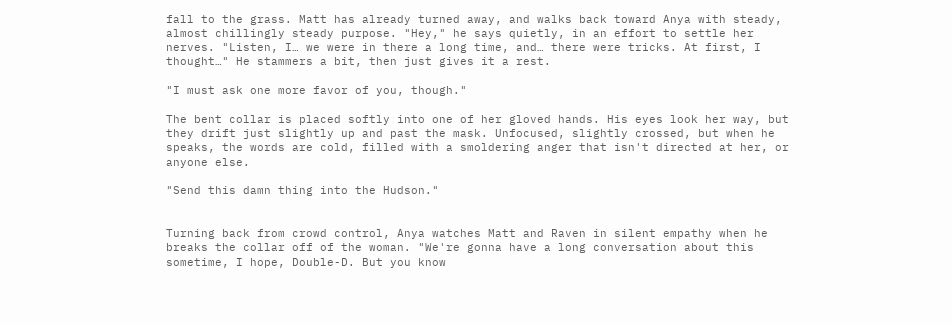fall to the grass. Matt has already turned away, and walks back toward Anya with steady, almost chillingly steady purpose. "Hey," he says quietly, in an effort to settle her nerves. "Listen, I… we were in there a long time, and… there were tricks. At first, I thought…" He stammers a bit, then just gives it a rest.

"I must ask one more favor of you, though."

The bent collar is placed softly into one of her gloved hands. His eyes look her way, but they drift just slightly up and past the mask. Unfocused, slightly crossed, but when he speaks, the words are cold, filled with a smoldering anger that isn't directed at her, or anyone else.

"Send this damn thing into the Hudson."


Turning back from crowd control, Anya watches Matt and Raven in silent empathy when he breaks the collar off of the woman. "We're gonna have a long conversation about this sometime, I hope, Double-D. But you know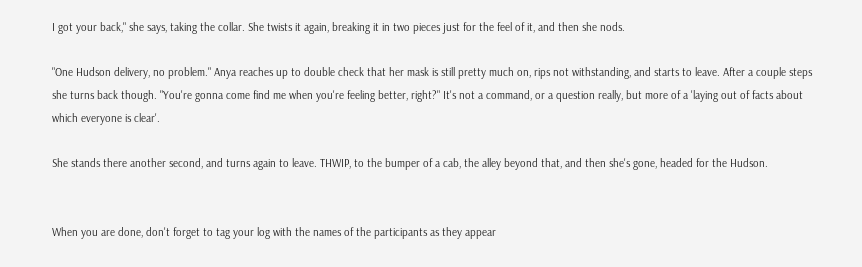I got your back," she says, taking the collar. She twists it again, breaking it in two pieces just for the feel of it, and then she nods.

"One Hudson delivery, no problem." Anya reaches up to double check that her mask is still pretty much on, rips not withstanding, and starts to leave. After a couple steps she turns back though. "You're gonna come find me when you're feeling better, right?" It's not a command, or a question really, but more of a 'laying out of facts about which everyone is clear'.

She stands there another second, and turns again to leave. THWIP, to the bumper of a cab, the alley beyond that, and then she's gone, headed for the Hudson.


When you are done, don't forget to tag your log with the names of the participants as they appear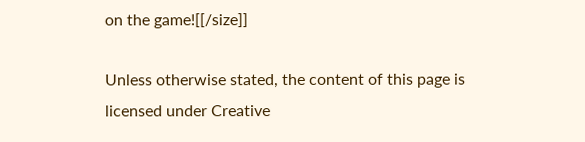on the game![[/size]]

Unless otherwise stated, the content of this page is licensed under Creative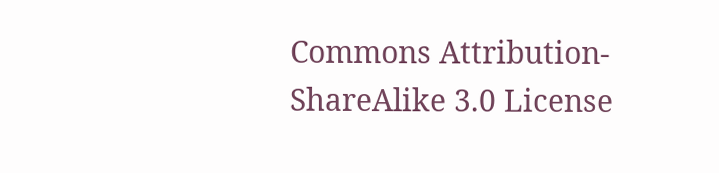Commons Attribution-ShareAlike 3.0 License